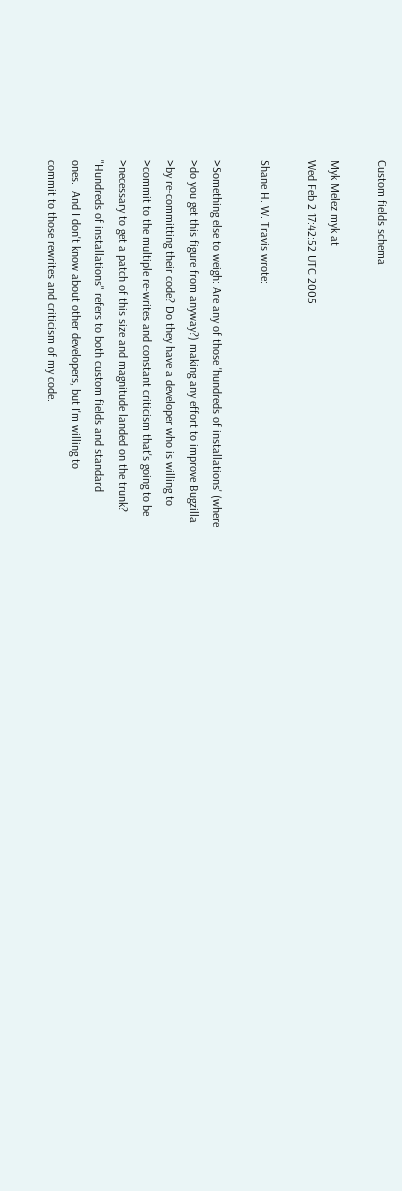Custom fields schema

Myk Melez myk at
Wed Feb 2 17:42:52 UTC 2005

Shane H. W. Travis wrote:

>Something else to weigh: Are any of those 'hundreds of installations' (where
>do you get this figure from anyway?) making any effort to improve Bugzilla
>by re-committing their code? Do they have a developer who is willing to
>commit to the multiple re-writes and constant criticism that's going to be
>necessary to get a patch of this size and magnitude landed on the trunk?
"Hundreds of installations" refers to both custom fields and standard
ones.  And I don't know about other developers, but I'm willing to
commit to those rewrites and criticism of my code.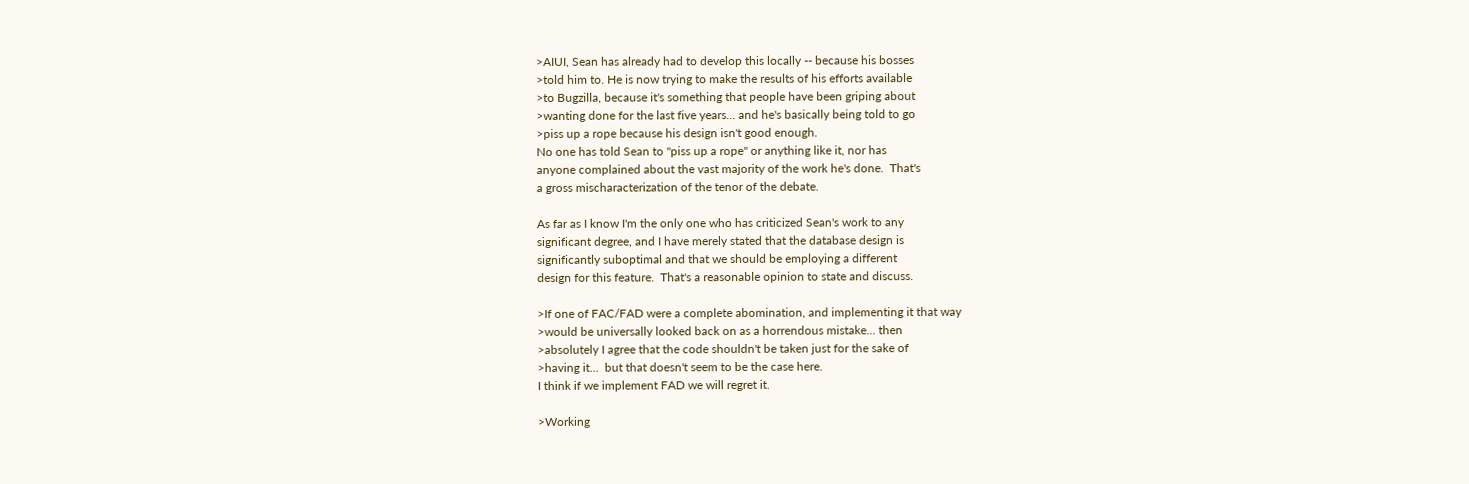>AIUI, Sean has already had to develop this locally -- because his bosses
>told him to. He is now trying to make the results of his efforts available
>to Bugzilla, because it's something that people have been griping about
>wanting done for the last five years... and he's basically being told to go
>piss up a rope because his design isn't good enough.
No one has told Sean to "piss up a rope" or anything like it, nor has
anyone complained about the vast majority of the work he's done.  That's
a gross mischaracterization of the tenor of the debate.

As far as I know I'm the only one who has criticized Sean's work to any
significant degree, and I have merely stated that the database design is
significantly suboptimal and that we should be employing a different
design for this feature.  That's a reasonable opinion to state and discuss.

>If one of FAC/FAD were a complete abomination, and implementing it that way
>would be universally looked back on as a horrendous mistake... then
>absolutely I agree that the code shouldn't be taken just for the sake of
>having it...  but that doesn't seem to be the case here.
I think if we implement FAD we will regret it.

>Working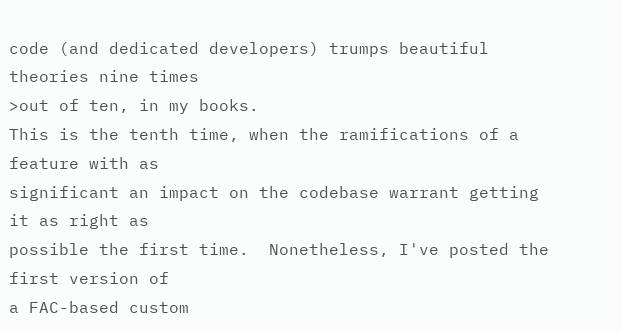code (and dedicated developers) trumps beautiful theories nine times
>out of ten, in my books.
This is the tenth time, when the ramifications of a feature with as
significant an impact on the codebase warrant getting it as right as
possible the first time.  Nonetheless, I've posted the first version of
a FAC-based custom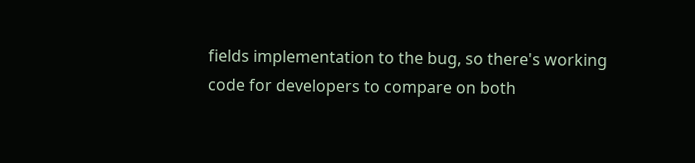fields implementation to the bug, so there's working
code for developers to compare on both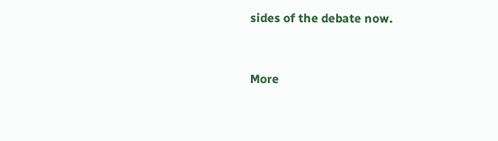sides of the debate now.


More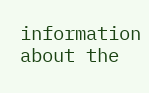information about the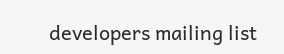developers mailing list